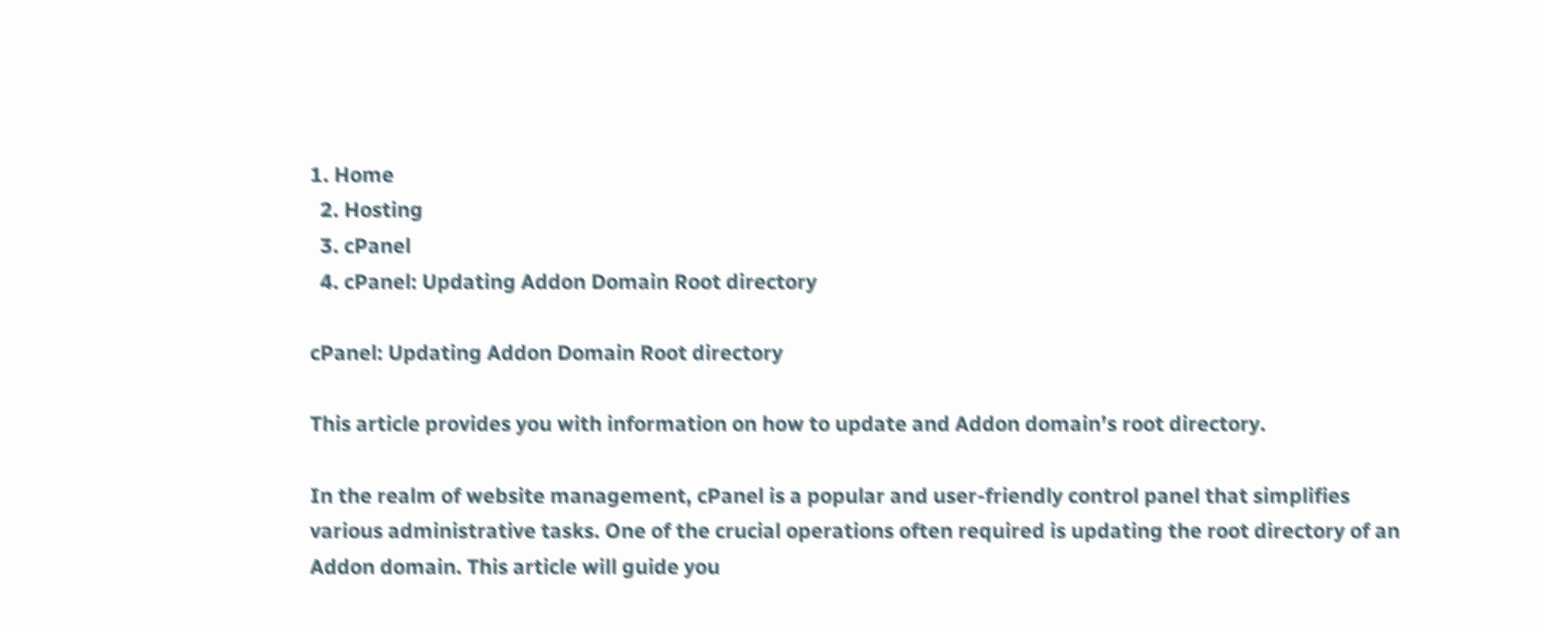1. Home
  2. Hosting
  3. cPanel
  4. cPanel: Updating Addon Domain Root directory

cPanel: Updating Addon Domain Root directory

This article provides you with information on how to update and Addon domain’s root directory.

In the realm of website management, cPanel is a popular and user-friendly control panel that simplifies various administrative tasks. One of the crucial operations often required is updating the root directory of an Addon domain. This article will guide you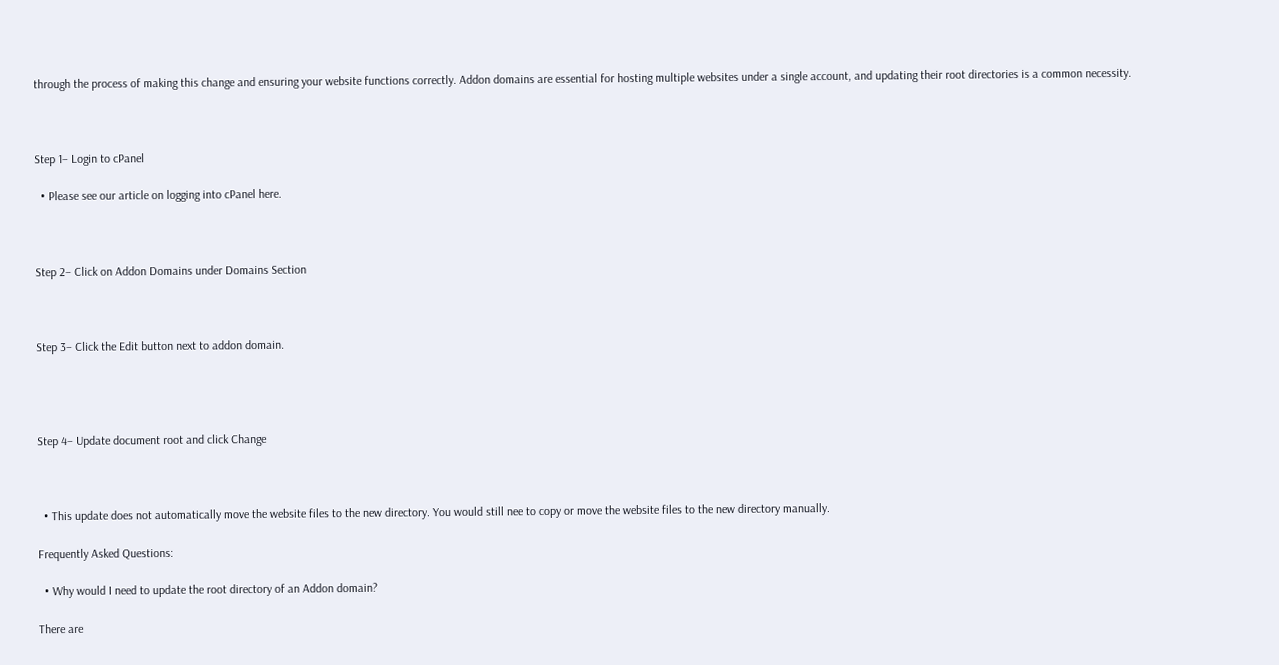through the process of making this change and ensuring your website functions correctly. Addon domains are essential for hosting multiple websites under a single account, and updating their root directories is a common necessity.



Step 1– Login to cPanel

  • Please see our article on logging into cPanel here.



Step 2– Click on Addon Domains under Domains Section



Step 3– Click the Edit button next to addon domain.




Step 4– Update document root and click Change



  • This update does not automatically move the website files to the new directory. You would still nee to copy or move the website files to the new directory manually.

Frequently Asked Questions:

  • Why would I need to update the root directory of an Addon domain?

There are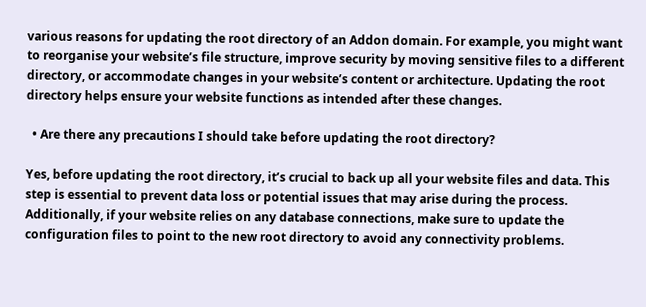various reasons for updating the root directory of an Addon domain. For example, you might want to reorganise your website’s file structure, improve security by moving sensitive files to a different directory, or accommodate changes in your website’s content or architecture. Updating the root directory helps ensure your website functions as intended after these changes.

  • Are there any precautions I should take before updating the root directory?

Yes, before updating the root directory, it’s crucial to back up all your website files and data. This step is essential to prevent data loss or potential issues that may arise during the process. Additionally, if your website relies on any database connections, make sure to update the configuration files to point to the new root directory to avoid any connectivity problems.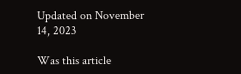Updated on November 14, 2023

Was this article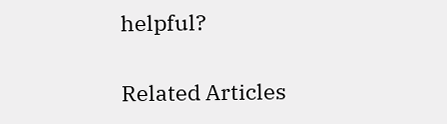helpful?

Related Articles